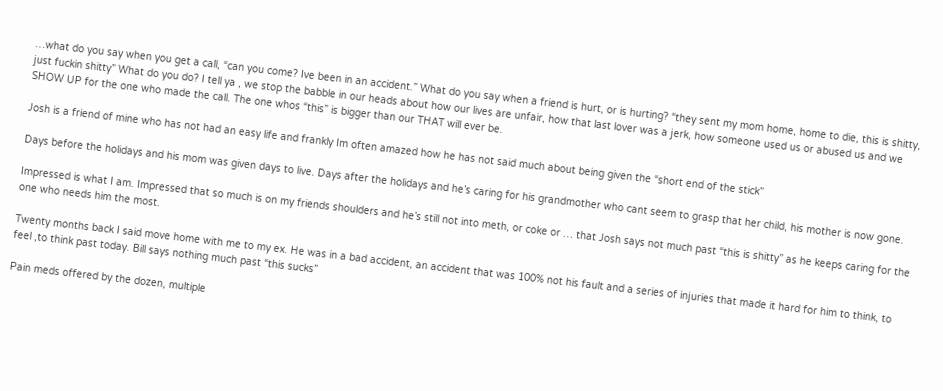…what do you say when you get a call, “can you come? Ive been in an accident.” What do you say when a friend is hurt, or is hurting? “they sent my mom home, home to die, this is shitty, just fuckin shitty” What do you do? I tell ya , we stop the babble in our heads about how our lives are unfair, how that last lover was a jerk, how someone used us or abused us and we SHOW UP for the one who made the call. The one whos “this” is bigger than our THAT will ever be.

Josh is a friend of mine who has not had an easy life and frankly Im often amazed how he has not said much about being given the “short end of the stick”

Days before the holidays and his mom was given days to live. Days after the holidays and he’s caring for his grandmother who cant seem to grasp that her child, his mother is now gone.

Impressed is what I am. Impressed that so much is on my friends shoulders and he’s still not into meth, or coke or … that Josh says not much past “this is shitty” as he keeps caring for the one who needs him the most.

Twenty months back I said move home with me to my ex. He was in a bad accident, an accident that was 100% not his fault and a series of injuries that made it hard for him to think, to feel ,to think past today. Bill says nothing much past “this sucks”

Pain meds offered by the dozen, multiple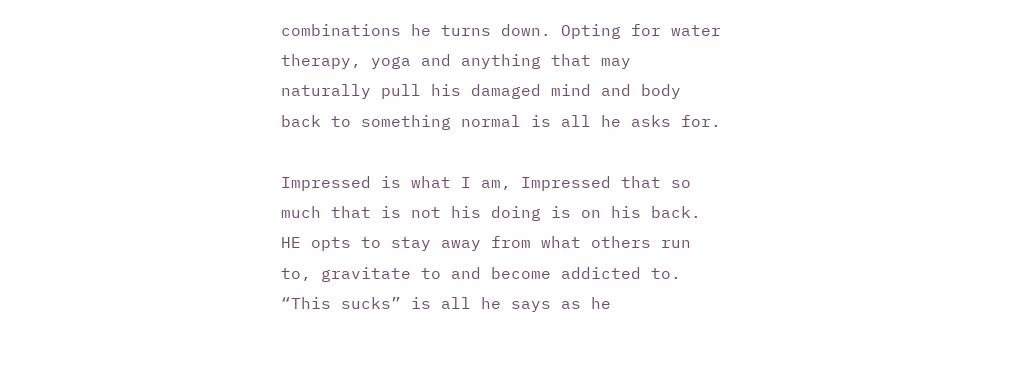combinations he turns down. Opting for water therapy, yoga and anything that may naturally pull his damaged mind and body back to something normal is all he asks for.

Impressed is what I am, Impressed that so much that is not his doing is on his back. HE opts to stay away from what others run to, gravitate to and become addicted to. “This sucks” is all he says as he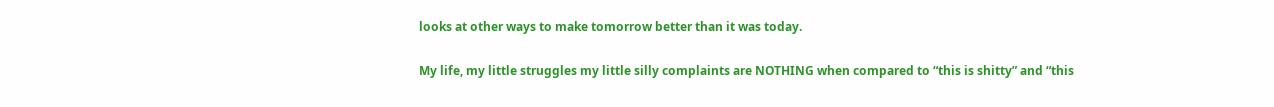looks at other ways to make tomorrow better than it was today.

My life, my little struggles my little silly complaints are NOTHING when compared to “this is shitty” and “this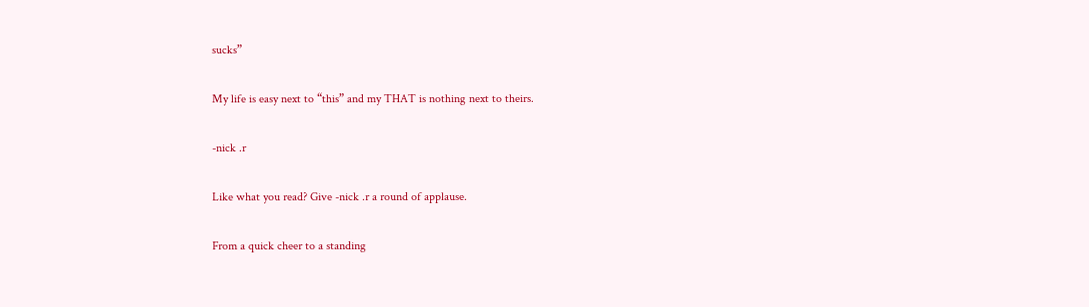sucks”

My life is easy next to “this” and my THAT is nothing next to theirs.

-nick .r

Like what you read? Give -nick .r a round of applause.

From a quick cheer to a standing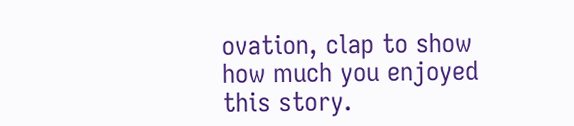ovation, clap to show how much you enjoyed this story.